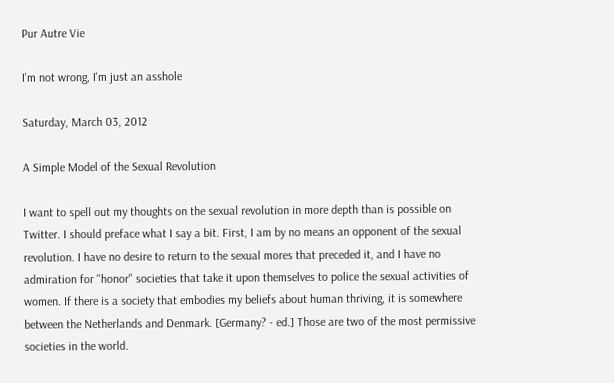Pur Autre Vie

I'm not wrong, I'm just an asshole

Saturday, March 03, 2012

A Simple Model of the Sexual Revolution

I want to spell out my thoughts on the sexual revolution in more depth than is possible on Twitter. I should preface what I say a bit. First, I am by no means an opponent of the sexual revolution. I have no desire to return to the sexual mores that preceded it, and I have no admiration for "honor" societies that take it upon themselves to police the sexual activities of women. If there is a society that embodies my beliefs about human thriving, it is somewhere between the Netherlands and Denmark. [Germany? - ed.] Those are two of the most permissive societies in the world.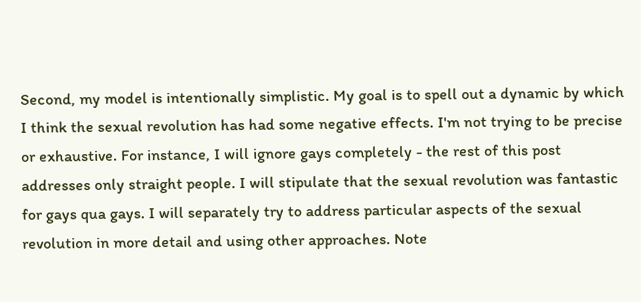Second, my model is intentionally simplistic. My goal is to spell out a dynamic by which I think the sexual revolution has had some negative effects. I'm not trying to be precise or exhaustive. For instance, I will ignore gays completely - the rest of this post addresses only straight people. I will stipulate that the sexual revolution was fantastic for gays qua gays. I will separately try to address particular aspects of the sexual revolution in more detail and using other approaches. Note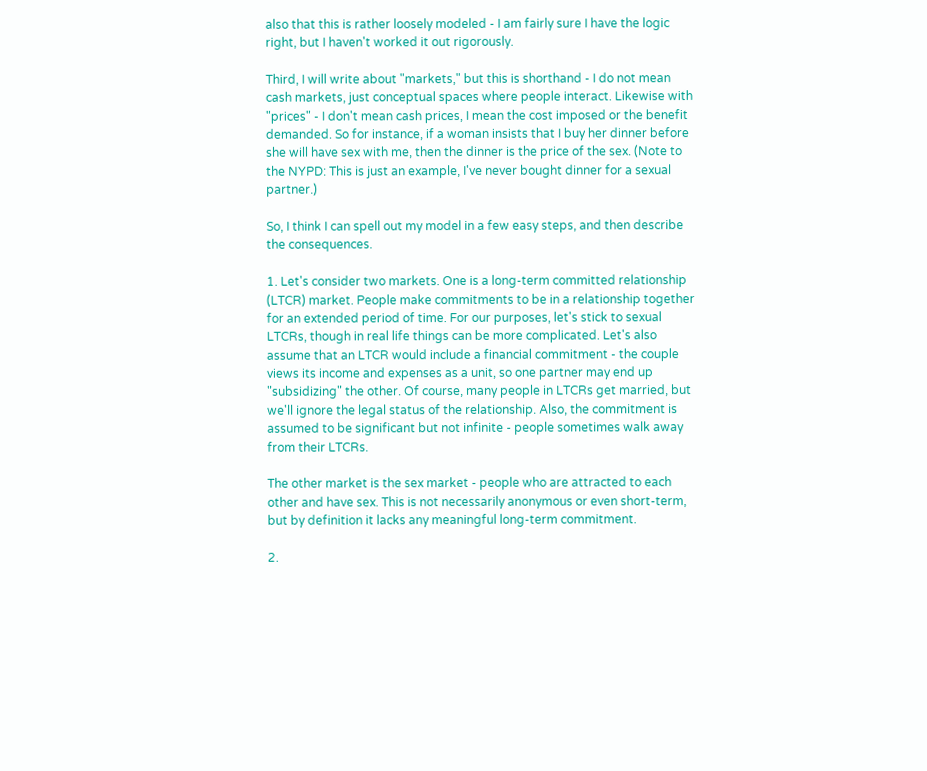also that this is rather loosely modeled - I am fairly sure I have the logic right, but I haven't worked it out rigorously.

Third, I will write about "markets," but this is shorthand - I do not mean cash markets, just conceptual spaces where people interact. Likewise with "prices" - I don't mean cash prices, I mean the cost imposed or the benefit demanded. So for instance, if a woman insists that I buy her dinner before she will have sex with me, then the dinner is the price of the sex. (Note to the NYPD: This is just an example, I've never bought dinner for a sexual partner.)

So, I think I can spell out my model in a few easy steps, and then describe the consequences.

1. Let's consider two markets. One is a long-term committed relationship (LTCR) market. People make commitments to be in a relationship together for an extended period of time. For our purposes, let's stick to sexual LTCRs, though in real life things can be more complicated. Let's also assume that an LTCR would include a financial commitment - the couple views its income and expenses as a unit, so one partner may end up "subsidizing" the other. Of course, many people in LTCRs get married, but we'll ignore the legal status of the relationship. Also, the commitment is assumed to be significant but not infinite - people sometimes walk away from their LTCRs.

The other market is the sex market - people who are attracted to each other and have sex. This is not necessarily anonymous or even short-term, but by definition it lacks any meaningful long-term commitment.

2.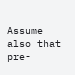Assume also that pre-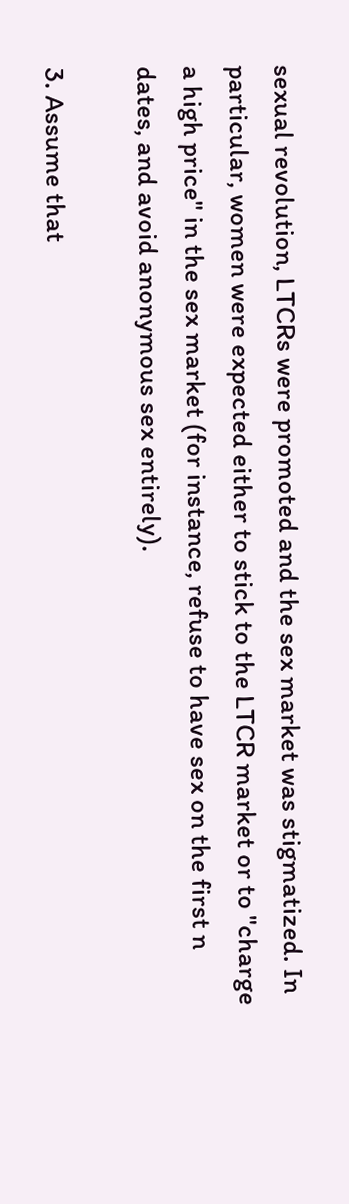sexual revolution, LTCRs were promoted and the sex market was stigmatized. In particular, women were expected either to stick to the LTCR market or to "charge a high price" in the sex market (for instance, refuse to have sex on the first n dates, and avoid anonymous sex entirely).

3. Assume that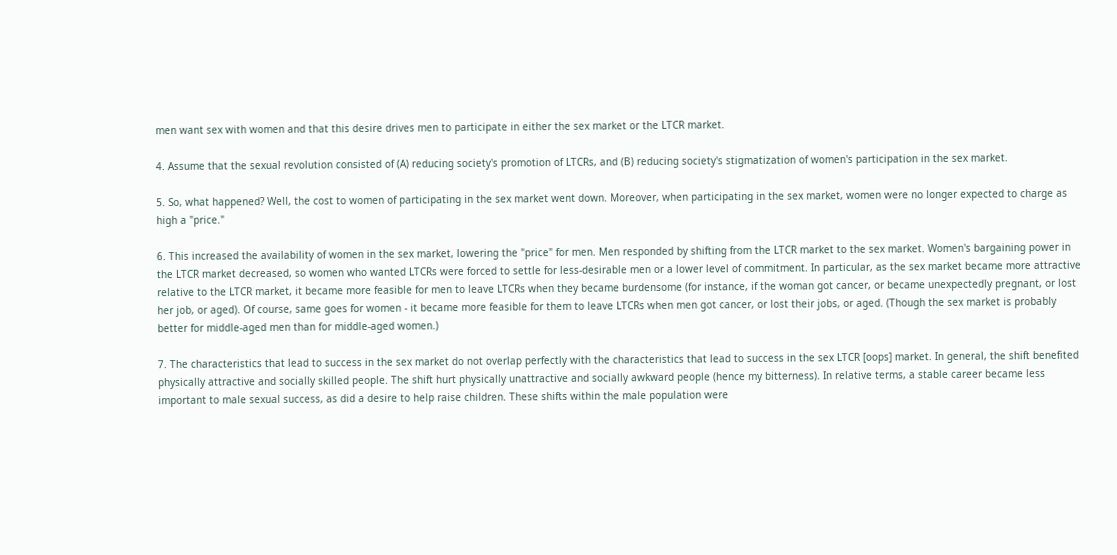men want sex with women and that this desire drives men to participate in either the sex market or the LTCR market.

4. Assume that the sexual revolution consisted of (A) reducing society's promotion of LTCRs, and (B) reducing society's stigmatization of women's participation in the sex market.

5. So, what happened? Well, the cost to women of participating in the sex market went down. Moreover, when participating in the sex market, women were no longer expected to charge as high a "price."

6. This increased the availability of women in the sex market, lowering the "price" for men. Men responded by shifting from the LTCR market to the sex market. Women's bargaining power in the LTCR market decreased, so women who wanted LTCRs were forced to settle for less-desirable men or a lower level of commitment. In particular, as the sex market became more attractive relative to the LTCR market, it became more feasible for men to leave LTCRs when they became burdensome (for instance, if the woman got cancer, or became unexpectedly pregnant, or lost her job, or aged). Of course, same goes for women - it became more feasible for them to leave LTCRs when men got cancer, or lost their jobs, or aged. (Though the sex market is probably better for middle-aged men than for middle-aged women.)

7. The characteristics that lead to success in the sex market do not overlap perfectly with the characteristics that lead to success in the sex LTCR [oops] market. In general, the shift benefited physically attractive and socially skilled people. The shift hurt physically unattractive and socially awkward people (hence my bitterness). In relative terms, a stable career became less important to male sexual success, as did a desire to help raise children. These shifts within the male population were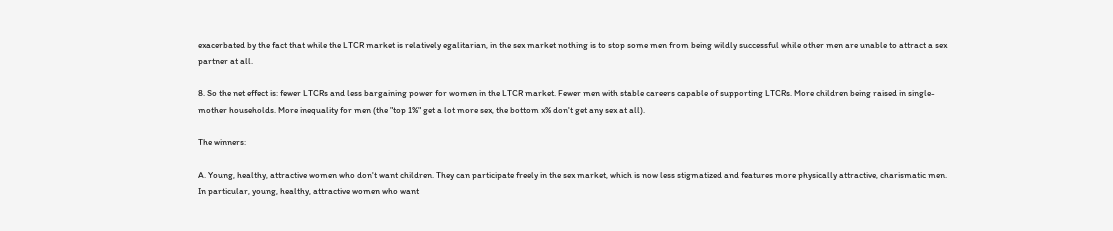exacerbated by the fact that while the LTCR market is relatively egalitarian, in the sex market nothing is to stop some men from being wildly successful while other men are unable to attract a sex partner at all.

8. So the net effect is: fewer LTCRs and less bargaining power for women in the LTCR market. Fewer men with stable careers capable of supporting LTCRs. More children being raised in single-mother households. More inequality for men (the "top 1%" get a lot more sex, the bottom x% don't get any sex at all).

The winners:

A. Young, healthy, attractive women who don't want children. They can participate freely in the sex market, which is now less stigmatized and features more physically attractive, charismatic men. In particular, young, healthy, attractive women who want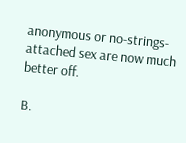anonymous or no-strings-attached sex are now much better off.

B.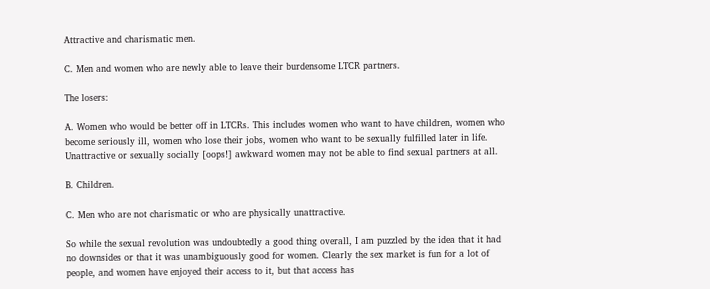Attractive and charismatic men.

C. Men and women who are newly able to leave their burdensome LTCR partners.

The losers:

A. Women who would be better off in LTCRs. This includes women who want to have children, women who become seriously ill, women who lose their jobs, women who want to be sexually fulfilled later in life. Unattractive or sexually socially [oops!] awkward women may not be able to find sexual partners at all.

B. Children.

C. Men who are not charismatic or who are physically unattractive.

So while the sexual revolution was undoubtedly a good thing overall, I am puzzled by the idea that it had no downsides or that it was unambiguously good for women. Clearly the sex market is fun for a lot of people, and women have enjoyed their access to it, but that access has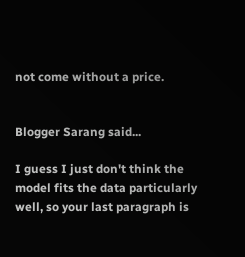not come without a price.


Blogger Sarang said...

I guess I just don't think the model fits the data particularly well, so your last paragraph is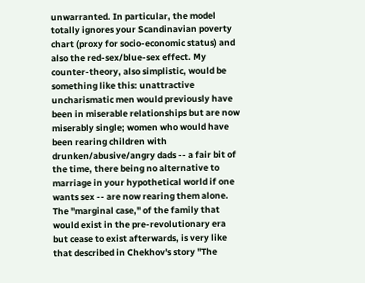unwarranted. In particular, the model totally ignores your Scandinavian poverty chart (proxy for socio-economic status) and also the red-sex/blue-sex effect. My counter-theory, also simplistic, would be something like this: unattractive uncharismatic men would previously have been in miserable relationships but are now miserably single; women who would have been rearing children with drunken/abusive/angry dads -- a fair bit of the time, there being no alternative to marriage in your hypothetical world if one wants sex -- are now rearing them alone. The "marginal case," of the family that would exist in the pre-revolutionary era but cease to exist afterwards, is very like that described in Chekhov's story "The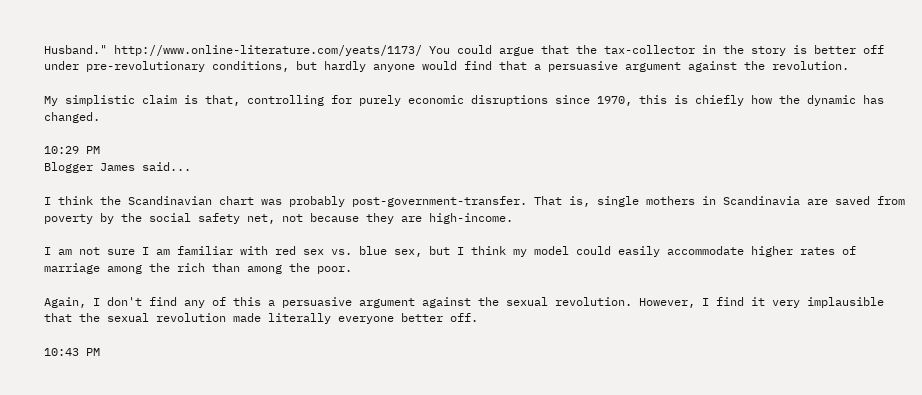Husband." http://www.online-literature.com/yeats/1173/ You could argue that the tax-collector in the story is better off under pre-revolutionary conditions, but hardly anyone would find that a persuasive argument against the revolution.

My simplistic claim is that, controlling for purely economic disruptions since 1970, this is chiefly how the dynamic has changed.

10:29 PM
Blogger James said...

I think the Scandinavian chart was probably post-government-transfer. That is, single mothers in Scandinavia are saved from poverty by the social safety net, not because they are high-income.

I am not sure I am familiar with red sex vs. blue sex, but I think my model could easily accommodate higher rates of marriage among the rich than among the poor.

Again, I don't find any of this a persuasive argument against the sexual revolution. However, I find it very implausible that the sexual revolution made literally everyone better off.

10:43 PM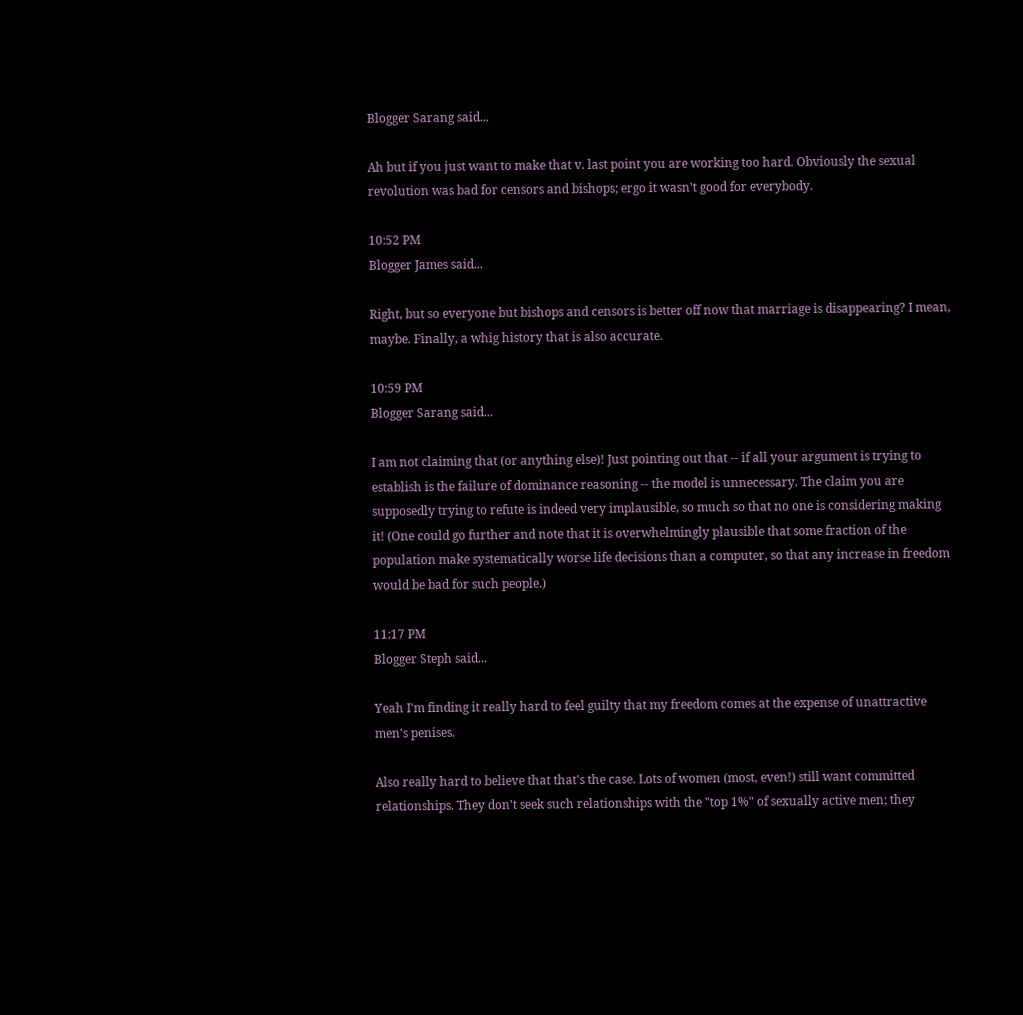Blogger Sarang said...

Ah but if you just want to make that v. last point you are working too hard. Obviously the sexual revolution was bad for censors and bishops; ergo it wasn't good for everybody.

10:52 PM
Blogger James said...

Right, but so everyone but bishops and censors is better off now that marriage is disappearing? I mean, maybe. Finally, a whig history that is also accurate.

10:59 PM
Blogger Sarang said...

I am not claiming that (or anything else)! Just pointing out that -- if all your argument is trying to establish is the failure of dominance reasoning -- the model is unnecessary. The claim you are supposedly trying to refute is indeed very implausible, so much so that no one is considering making it! (One could go further and note that it is overwhelmingly plausible that some fraction of the population make systematically worse life decisions than a computer, so that any increase in freedom would be bad for such people.)

11:17 PM
Blogger Steph said...

Yeah I'm finding it really hard to feel guilty that my freedom comes at the expense of unattractive men's penises.

Also really hard to believe that that's the case. Lots of women (most, even!) still want committed relationships. They don't seek such relationships with the "top 1%" of sexually active men; they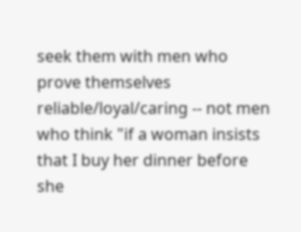seek them with men who prove themselves reliable/loyal/caring -- not men who think "if a woman insists that I buy her dinner before she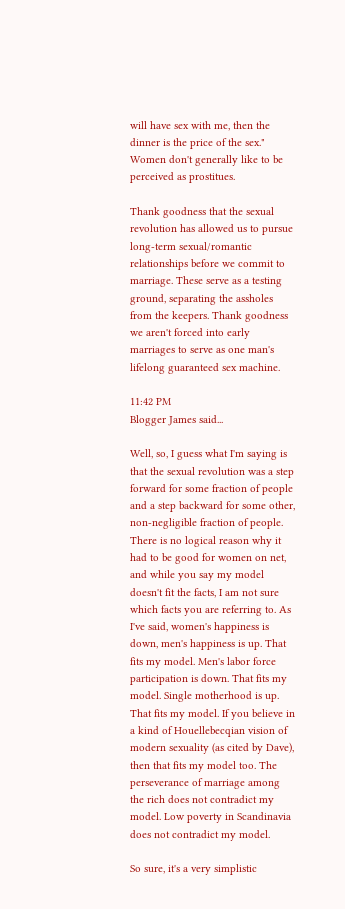will have sex with me, then the dinner is the price of the sex." Women don't generally like to be perceived as prostitues.

Thank goodness that the sexual revolution has allowed us to pursue long-term sexual/romantic relationships before we commit to marriage. These serve as a testing ground, separating the assholes from the keepers. Thank goodness we aren't forced into early marriages to serve as one man's lifelong guaranteed sex machine.

11:42 PM
Blogger James said...

Well, so, I guess what I'm saying is that the sexual revolution was a step forward for some fraction of people and a step backward for some other, non-negligible fraction of people. There is no logical reason why it had to be good for women on net, and while you say my model doesn't fit the facts, I am not sure which facts you are referring to. As I've said, women's happiness is down, men's happiness is up. That fits my model. Men's labor force participation is down. That fits my model. Single motherhood is up. That fits my model. If you believe in a kind of Houellebecqian vision of modern sexuality (as cited by Dave), then that fits my model too. The perseverance of marriage among the rich does not contradict my model. Low poverty in Scandinavia does not contradict my model.

So sure, it's a very simplistic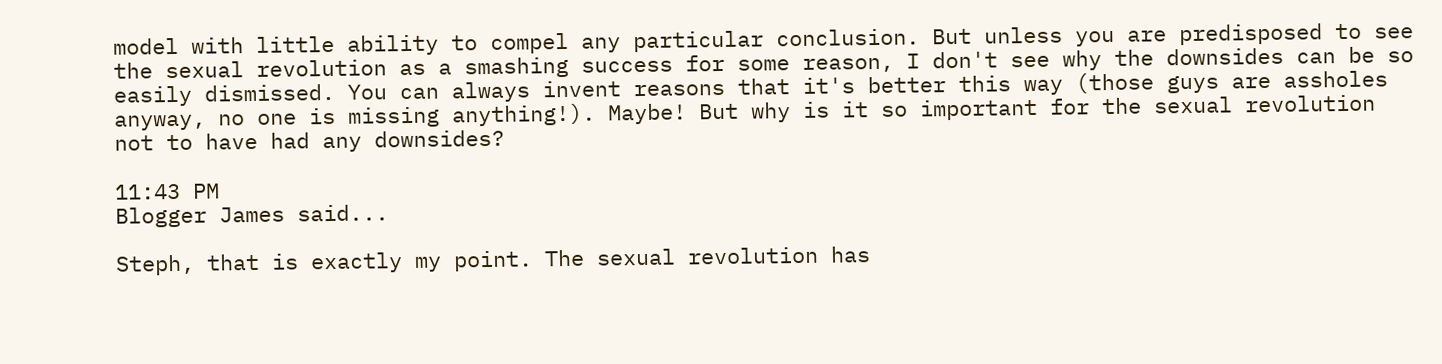model with little ability to compel any particular conclusion. But unless you are predisposed to see the sexual revolution as a smashing success for some reason, I don't see why the downsides can be so easily dismissed. You can always invent reasons that it's better this way (those guys are assholes anyway, no one is missing anything!). Maybe! But why is it so important for the sexual revolution not to have had any downsides?

11:43 PM
Blogger James said...

Steph, that is exactly my point. The sexual revolution has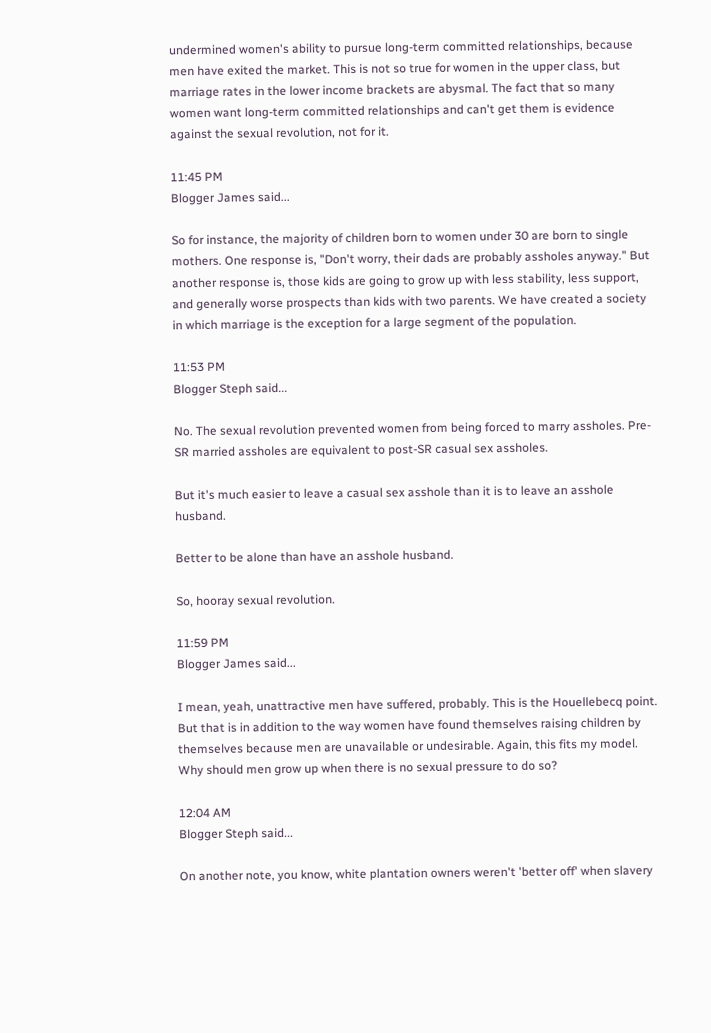undermined women's ability to pursue long-term committed relationships, because men have exited the market. This is not so true for women in the upper class, but marriage rates in the lower income brackets are abysmal. The fact that so many women want long-term committed relationships and can't get them is evidence against the sexual revolution, not for it.

11:45 PM
Blogger James said...

So for instance, the majority of children born to women under 30 are born to single mothers. One response is, "Don't worry, their dads are probably assholes anyway." But another response is, those kids are going to grow up with less stability, less support, and generally worse prospects than kids with two parents. We have created a society in which marriage is the exception for a large segment of the population.

11:53 PM
Blogger Steph said...

No. The sexual revolution prevented women from being forced to marry assholes. Pre-SR married assholes are equivalent to post-SR casual sex assholes.

But it's much easier to leave a casual sex asshole than it is to leave an asshole husband.

Better to be alone than have an asshole husband.

So, hooray sexual revolution.

11:59 PM
Blogger James said...

I mean, yeah, unattractive men have suffered, probably. This is the Houellebecq point. But that is in addition to the way women have found themselves raising children by themselves because men are unavailable or undesirable. Again, this fits my model. Why should men grow up when there is no sexual pressure to do so?

12:04 AM
Blogger Steph said...

On another note, you know, white plantation owners weren't 'better off' when slavery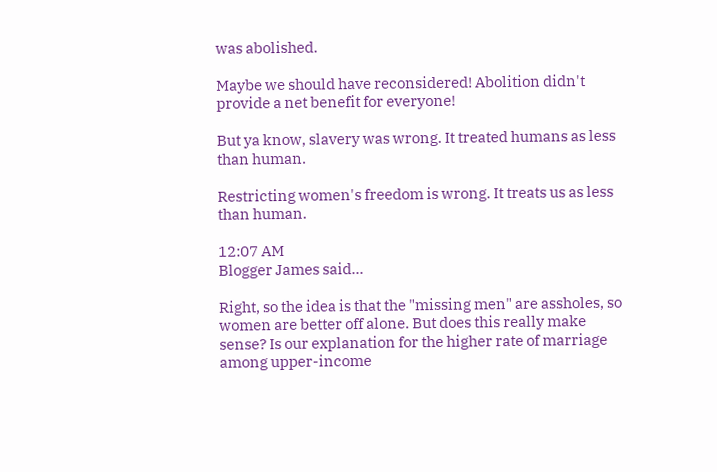was abolished.

Maybe we should have reconsidered! Abolition didn't provide a net benefit for everyone!

But ya know, slavery was wrong. It treated humans as less than human.

Restricting women's freedom is wrong. It treats us as less than human.

12:07 AM
Blogger James said...

Right, so the idea is that the "missing men" are assholes, so women are better off alone. But does this really make sense? Is our explanation for the higher rate of marriage among upper-income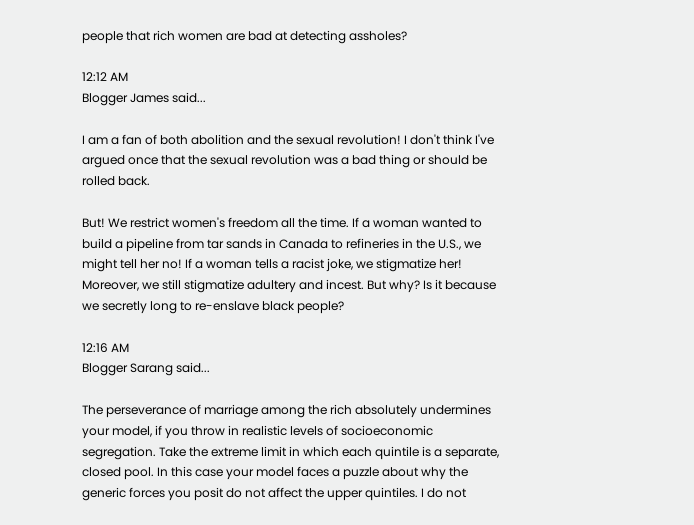people that rich women are bad at detecting assholes?

12:12 AM
Blogger James said...

I am a fan of both abolition and the sexual revolution! I don't think I've argued once that the sexual revolution was a bad thing or should be rolled back.

But! We restrict women's freedom all the time. If a woman wanted to build a pipeline from tar sands in Canada to refineries in the U.S., we might tell her no! If a woman tells a racist joke, we stigmatize her! Moreover, we still stigmatize adultery and incest. But why? Is it because we secretly long to re-enslave black people?

12:16 AM
Blogger Sarang said...

The perseverance of marriage among the rich absolutely undermines your model, if you throw in realistic levels of socioeconomic segregation. Take the extreme limit in which each quintile is a separate, closed pool. In this case your model faces a puzzle about why the generic forces you posit do not affect the upper quintiles. I do not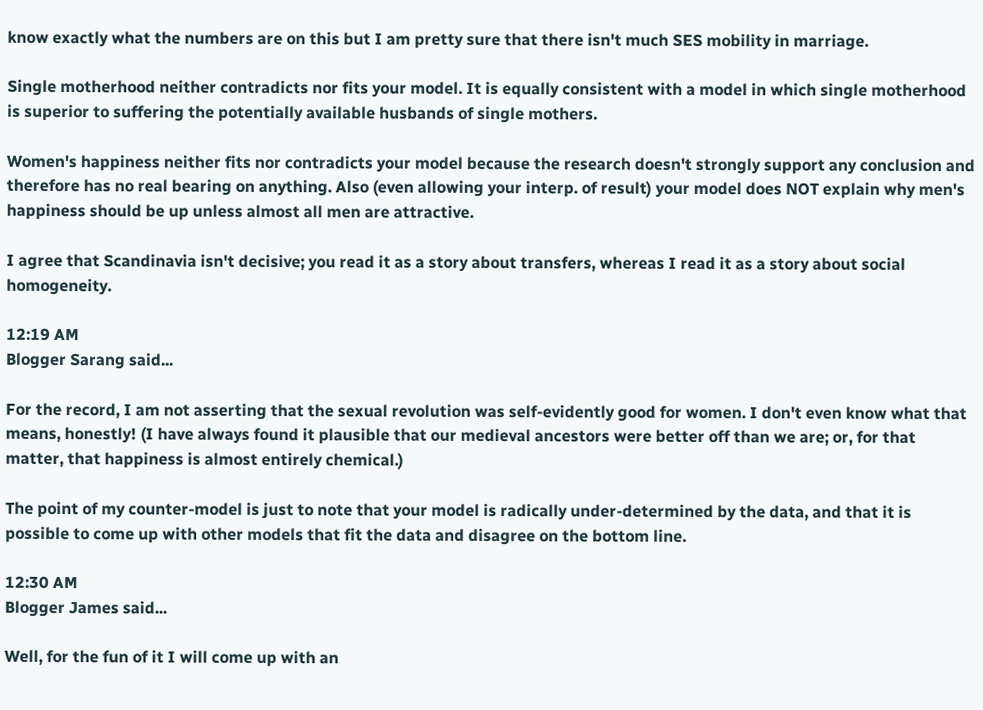know exactly what the numbers are on this but I am pretty sure that there isn't much SES mobility in marriage.

Single motherhood neither contradicts nor fits your model. It is equally consistent with a model in which single motherhood is superior to suffering the potentially available husbands of single mothers.

Women's happiness neither fits nor contradicts your model because the research doesn't strongly support any conclusion and therefore has no real bearing on anything. Also (even allowing your interp. of result) your model does NOT explain why men's happiness should be up unless almost all men are attractive.

I agree that Scandinavia isn't decisive; you read it as a story about transfers, whereas I read it as a story about social homogeneity.

12:19 AM
Blogger Sarang said...

For the record, I am not asserting that the sexual revolution was self-evidently good for women. I don't even know what that means, honestly! (I have always found it plausible that our medieval ancestors were better off than we are; or, for that matter, that happiness is almost entirely chemical.)

The point of my counter-model is just to note that your model is radically under-determined by the data, and that it is possible to come up with other models that fit the data and disagree on the bottom line.

12:30 AM
Blogger James said...

Well, for the fun of it I will come up with an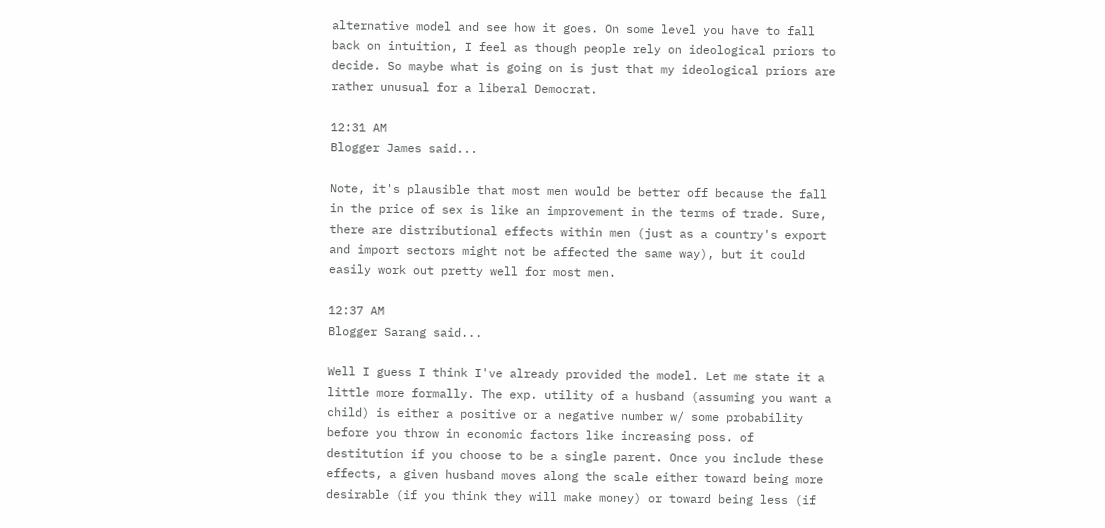alternative model and see how it goes. On some level you have to fall back on intuition, I feel as though people rely on ideological priors to decide. So maybe what is going on is just that my ideological priors are rather unusual for a liberal Democrat.

12:31 AM
Blogger James said...

Note, it's plausible that most men would be better off because the fall in the price of sex is like an improvement in the terms of trade. Sure, there are distributional effects within men (just as a country's export and import sectors might not be affected the same way), but it could easily work out pretty well for most men.

12:37 AM
Blogger Sarang said...

Well I guess I think I've already provided the model. Let me state it a little more formally. The exp. utility of a husband (assuming you want a child) is either a positive or a negative number w/ some probability before you throw in economic factors like increasing poss. of destitution if you choose to be a single parent. Once you include these effects, a given husband moves along the scale either toward being more desirable (if you think they will make money) or toward being less (if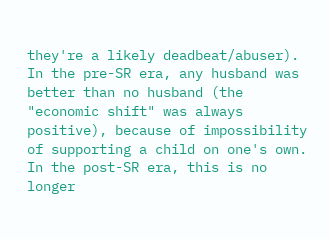they're a likely deadbeat/abuser). In the pre-SR era, any husband was better than no husband (the "economic shift" was always positive), because of impossibility of supporting a child on one's own. In the post-SR era, this is no longer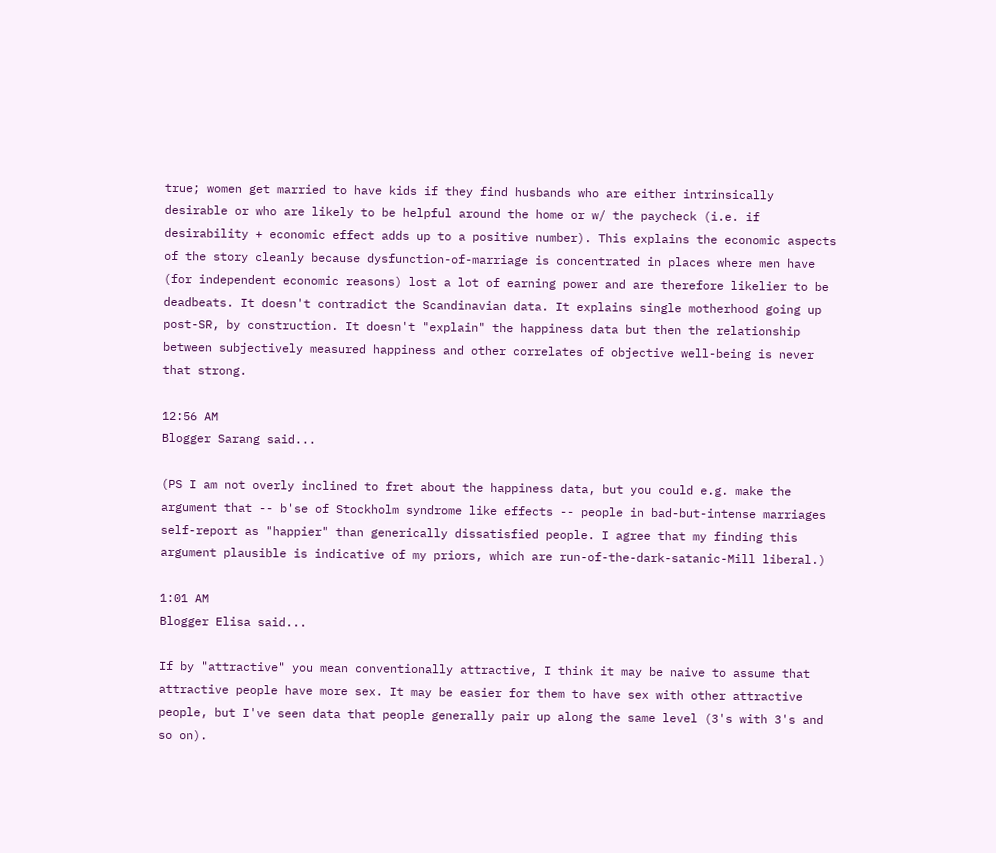true; women get married to have kids if they find husbands who are either intrinsically desirable or who are likely to be helpful around the home or w/ the paycheck (i.e. if desirability + economic effect adds up to a positive number). This explains the economic aspects of the story cleanly because dysfunction-of-marriage is concentrated in places where men have (for independent economic reasons) lost a lot of earning power and are therefore likelier to be deadbeats. It doesn't contradict the Scandinavian data. It explains single motherhood going up post-SR, by construction. It doesn't "explain" the happiness data but then the relationship between subjectively measured happiness and other correlates of objective well-being is never that strong.

12:56 AM
Blogger Sarang said...

(PS I am not overly inclined to fret about the happiness data, but you could e.g. make the argument that -- b'se of Stockholm syndrome like effects -- people in bad-but-intense marriages self-report as "happier" than generically dissatisfied people. I agree that my finding this argument plausible is indicative of my priors, which are run-of-the-dark-satanic-Mill liberal.)

1:01 AM
Blogger Elisa said...

If by "attractive" you mean conventionally attractive, I think it may be naive to assume that attractive people have more sex. It may be easier for them to have sex with other attractive people, but I've seen data that people generally pair up along the same level (3's with 3's and so on).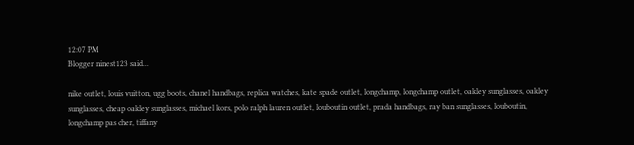12:07 PM
Blogger ninest123 said...

nike outlet, louis vuitton, ugg boots, chanel handbags, replica watches, kate spade outlet, longchamp, longchamp outlet, oakley sunglasses, oakley sunglasses, cheap oakley sunglasses, michael kors, polo ralph lauren outlet, louboutin outlet, prada handbags, ray ban sunglasses, louboutin, longchamp pas cher, tiffany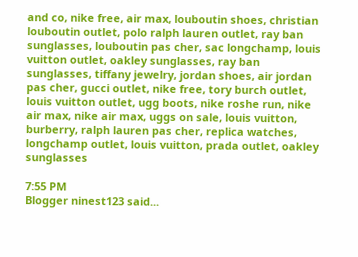and co, nike free, air max, louboutin shoes, christian louboutin outlet, polo ralph lauren outlet, ray ban sunglasses, louboutin pas cher, sac longchamp, louis vuitton outlet, oakley sunglasses, ray ban sunglasses, tiffany jewelry, jordan shoes, air jordan pas cher, gucci outlet, nike free, tory burch outlet, louis vuitton outlet, ugg boots, nike roshe run, nike air max, nike air max, uggs on sale, louis vuitton, burberry, ralph lauren pas cher, replica watches, longchamp outlet, louis vuitton, prada outlet, oakley sunglasses

7:55 PM
Blogger ninest123 said...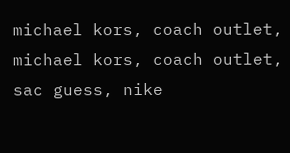michael kors, coach outlet, michael kors, coach outlet, sac guess, nike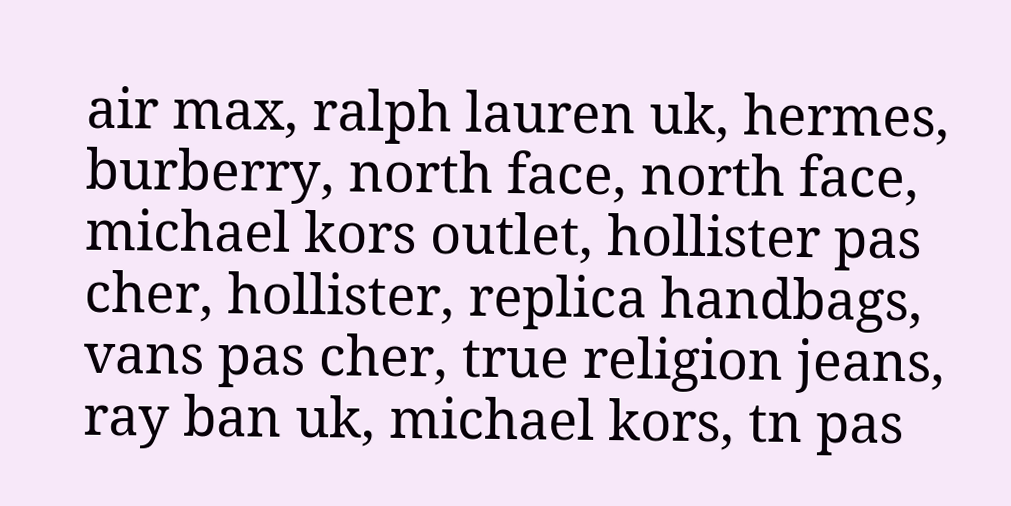air max, ralph lauren uk, hermes, burberry, north face, north face, michael kors outlet, hollister pas cher, hollister, replica handbags, vans pas cher, true religion jeans, ray ban uk, michael kors, tn pas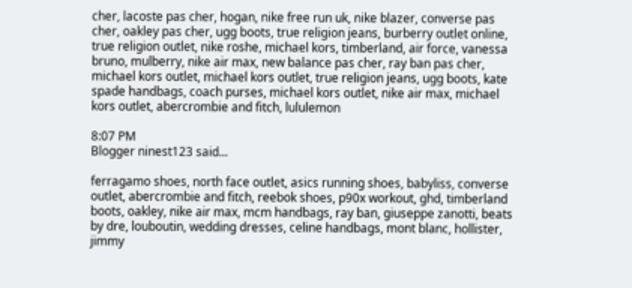cher, lacoste pas cher, hogan, nike free run uk, nike blazer, converse pas cher, oakley pas cher, ugg boots, true religion jeans, burberry outlet online, true religion outlet, nike roshe, michael kors, timberland, air force, vanessa bruno, mulberry, nike air max, new balance pas cher, ray ban pas cher, michael kors outlet, michael kors outlet, true religion jeans, ugg boots, kate spade handbags, coach purses, michael kors outlet, nike air max, michael kors outlet, abercrombie and fitch, lululemon

8:07 PM
Blogger ninest123 said...

ferragamo shoes, north face outlet, asics running shoes, babyliss, converse outlet, abercrombie and fitch, reebok shoes, p90x workout, ghd, timberland boots, oakley, nike air max, mcm handbags, ray ban, giuseppe zanotti, beats by dre, louboutin, wedding dresses, celine handbags, mont blanc, hollister, jimmy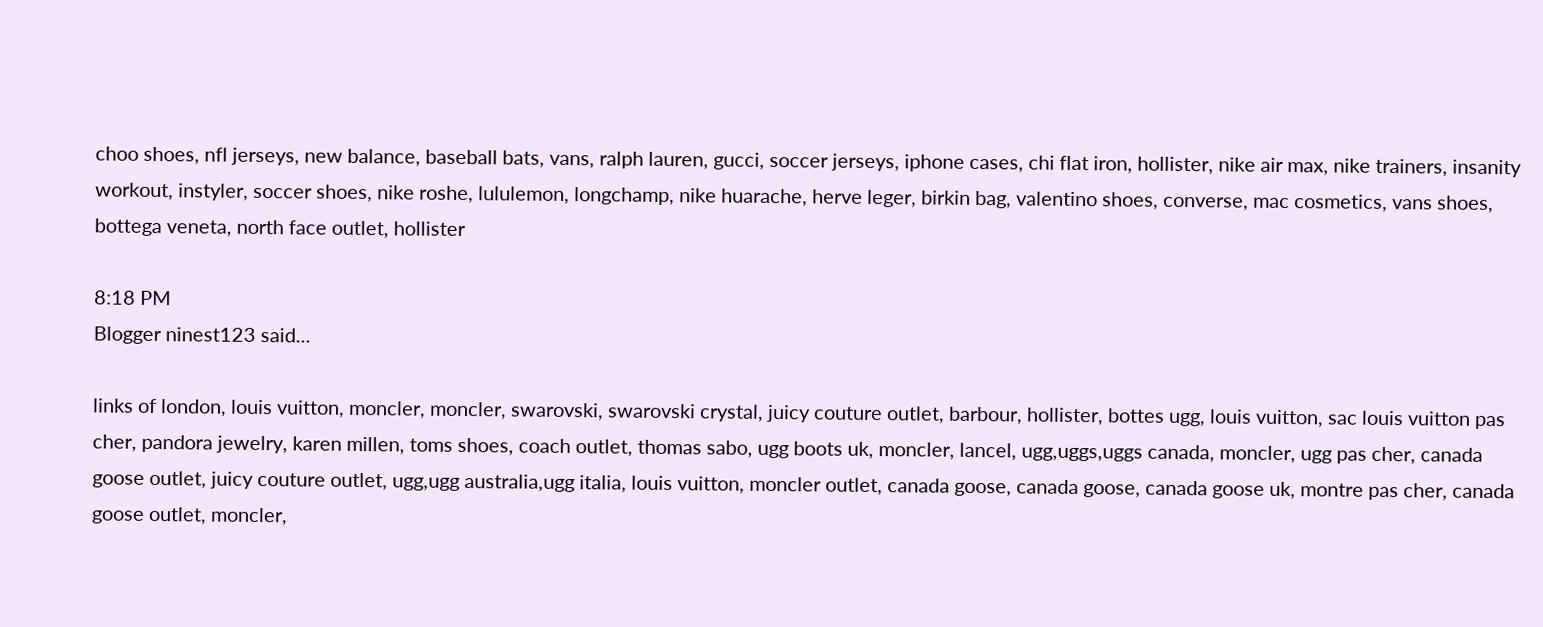choo shoes, nfl jerseys, new balance, baseball bats, vans, ralph lauren, gucci, soccer jerseys, iphone cases, chi flat iron, hollister, nike air max, nike trainers, insanity workout, instyler, soccer shoes, nike roshe, lululemon, longchamp, nike huarache, herve leger, birkin bag, valentino shoes, converse, mac cosmetics, vans shoes, bottega veneta, north face outlet, hollister

8:18 PM
Blogger ninest123 said...

links of london, louis vuitton, moncler, moncler, swarovski, swarovski crystal, juicy couture outlet, barbour, hollister, bottes ugg, louis vuitton, sac louis vuitton pas cher, pandora jewelry, karen millen, toms shoes, coach outlet, thomas sabo, ugg boots uk, moncler, lancel, ugg,uggs,uggs canada, moncler, ugg pas cher, canada goose outlet, juicy couture outlet, ugg,ugg australia,ugg italia, louis vuitton, moncler outlet, canada goose, canada goose, canada goose uk, montre pas cher, canada goose outlet, moncler,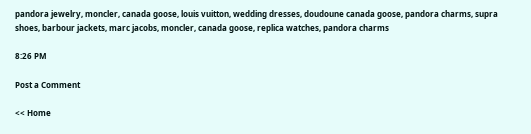pandora jewelry, moncler, canada goose, louis vuitton, wedding dresses, doudoune canada goose, pandora charms, supra shoes, barbour jackets, marc jacobs, moncler, canada goose, replica watches, pandora charms

8:26 PM

Post a Comment

<< Home